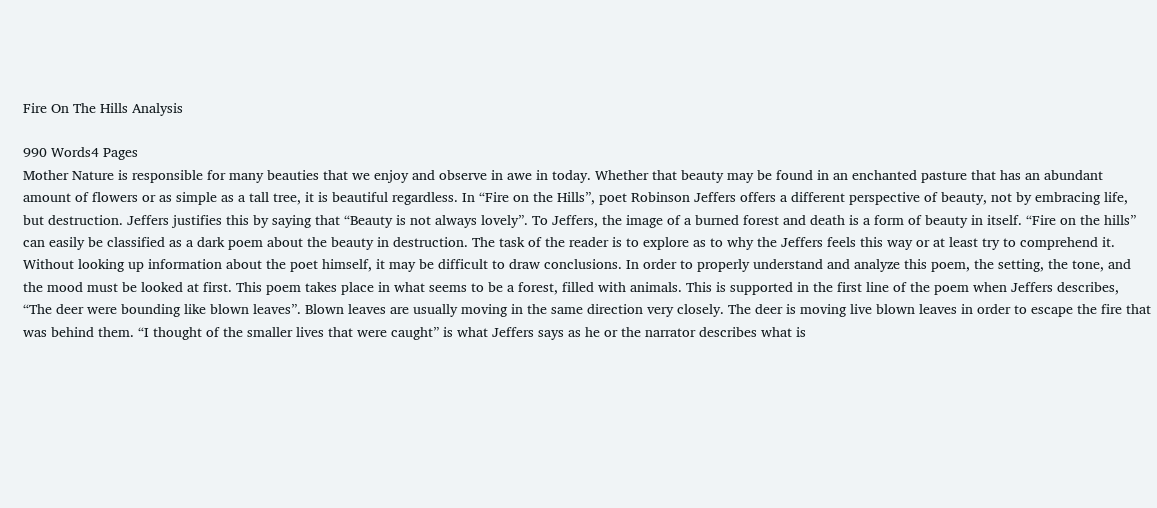Fire On The Hills Analysis

990 Words4 Pages
Mother Nature is responsible for many beauties that we enjoy and observe in awe in today. Whether that beauty may be found in an enchanted pasture that has an abundant amount of flowers or as simple as a tall tree, it is beautiful regardless. In “Fire on the Hills”, poet Robinson Jeffers offers a different perspective of beauty, not by embracing life, but destruction. Jeffers justifies this by saying that “Beauty is not always lovely”. To Jeffers, the image of a burned forest and death is a form of beauty in itself. “Fire on the hills” can easily be classified as a dark poem about the beauty in destruction. The task of the reader is to explore as to why the Jeffers feels this way or at least try to comprehend it. Without looking up information about the poet himself, it may be difficult to draw conclusions. In order to properly understand and analyze this poem, the setting, the tone, and the mood must be looked at first. This poem takes place in what seems to be a forest, filled with animals. This is supported in the first line of the poem when Jeffers describes, “The deer were bounding like blown leaves”. Blown leaves are usually moving in the same direction very closely. The deer is moving live blown leaves in order to escape the fire that was behind them. “I thought of the smaller lives that were caught” is what Jeffers says as he or the narrator describes what is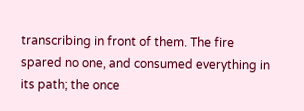transcribing in front of them. The fire spared no one, and consumed everything in its path; the once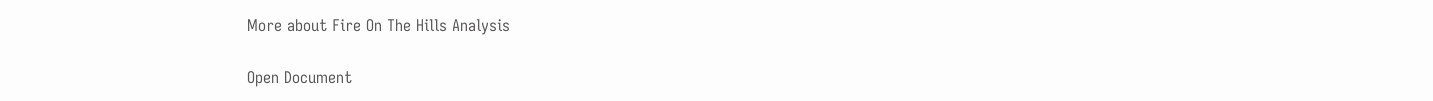More about Fire On The Hills Analysis

Open Document